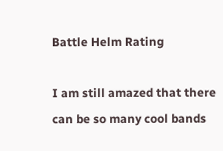Battle Helm Rating

I am still amazed that there can be so many cool bands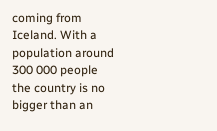coming from Iceland. With a population around 300 000 people the country is no bigger than an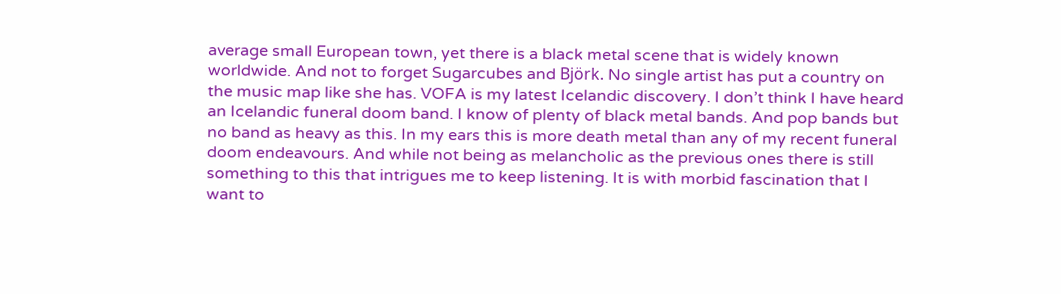average small European town, yet there is a black metal scene that is widely known worldwide. And not to forget Sugarcubes and Björk. No single artist has put a country on the music map like she has. VOFA is my latest Icelandic discovery. I don’t think I have heard an Icelandic funeral doom band. I know of plenty of black metal bands. And pop bands but no band as heavy as this. In my ears this is more death metal than any of my recent funeral doom endeavours. And while not being as melancholic as the previous ones there is still something to this that intrigues me to keep listening. It is with morbid fascination that I want to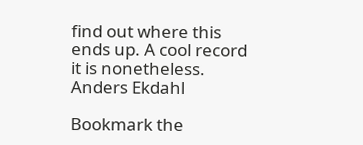find out where this ends up. A cool record it is nonetheless. Anders Ekdahl

Bookmark the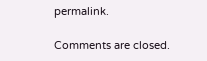permalink.

Comments are closed.